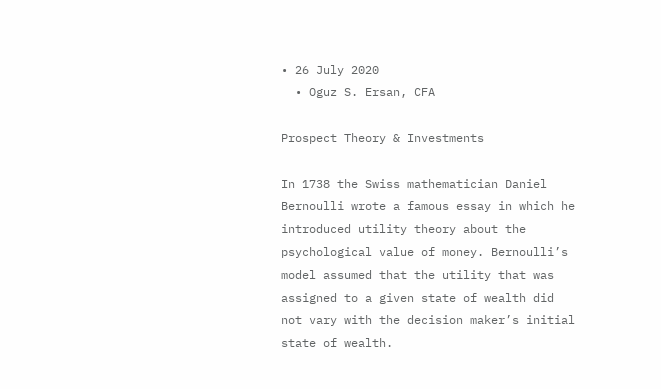• 26 July 2020
  • Oguz S. Ersan, CFA

Prospect Theory & Investments

In 1738 the Swiss mathematician Daniel Bernoulli wrote a famous essay in which he introduced utility theory about the psychological value of money. Bernoulli’s model assumed that the utility that was assigned to a given state of wealth did not vary with the decision maker’s initial state of wealth.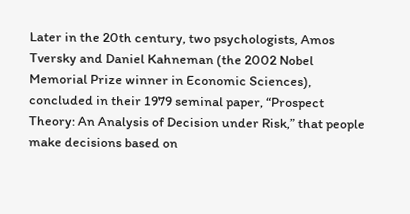Later in the 20th century, two psychologists, Amos Tversky and Daniel Kahneman (the 2002 Nobel Memorial Prize winner in Economic Sciences), concluded in their 1979 seminal paper, “Prospect Theory: An Analysis of Decision under Risk,” that people make decisions based on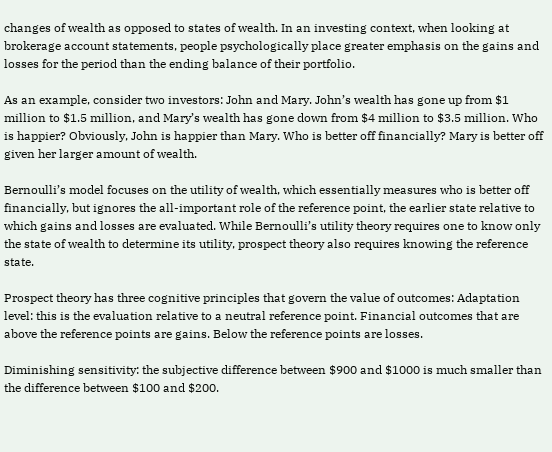changes of wealth as opposed to states of wealth. In an investing context, when looking at brokerage account statements, people psychologically place greater emphasis on the gains and losses for the period than the ending balance of their portfolio.

As an example, consider two investors: John and Mary. John’s wealth has gone up from $1 million to $1.5 million, and Mary’s wealth has gone down from $4 million to $3.5 million. Who is happier? Obviously, John is happier than Mary. Who is better off financially? Mary is better off given her larger amount of wealth.

Bernoulli’s model focuses on the utility of wealth, which essentially measures who is better off financially, but ignores the all-important role of the reference point, the earlier state relative to which gains and losses are evaluated. While Bernoulli’s utility theory requires one to know only the state of wealth to determine its utility, prospect theory also requires knowing the reference state.

Prospect theory has three cognitive principles that govern the value of outcomes: Adaptation level: this is the evaluation relative to a neutral reference point. Financial outcomes that are above the reference points are gains. Below the reference points are losses.

Diminishing sensitivity: the subjective difference between $900 and $1000 is much smaller than the difference between $100 and $200.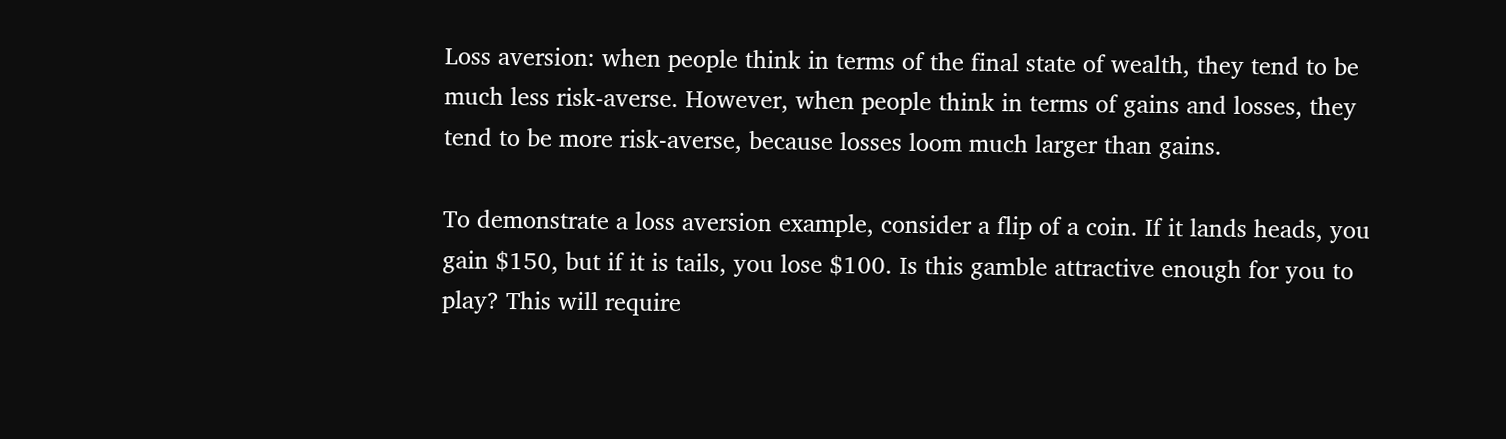Loss aversion: when people think in terms of the final state of wealth, they tend to be much less risk-averse. However, when people think in terms of gains and losses, they tend to be more risk-averse, because losses loom much larger than gains.

To demonstrate a loss aversion example, consider a flip of a coin. If it lands heads, you gain $150, but if it is tails, you lose $100. Is this gamble attractive enough for you to play? This will require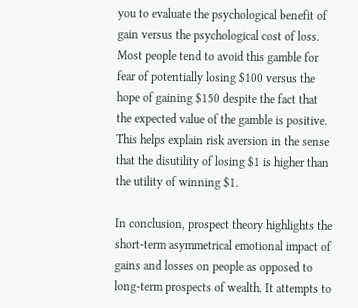you to evaluate the psychological benefit of gain versus the psychological cost of loss. Most people tend to avoid this gamble for fear of potentially losing $100 versus the hope of gaining $150 despite the fact that the expected value of the gamble is positive. This helps explain risk aversion in the sense that the disutility of losing $1 is higher than the utility of winning $1.

In conclusion, prospect theory highlights the short-term asymmetrical emotional impact of gains and losses on people as opposed to long-term prospects of wealth. It attempts to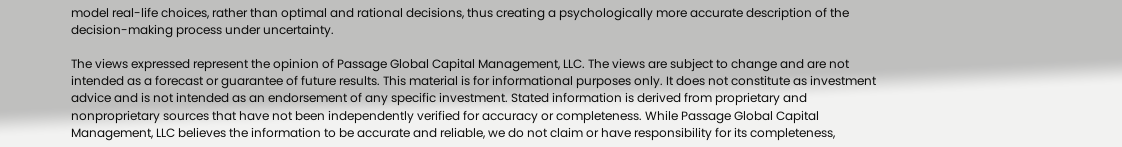model real-life choices, rather than optimal and rational decisions, thus creating a psychologically more accurate description of the decision-making process under uncertainty.

The views expressed represent the opinion of Passage Global Capital Management, LLC. The views are subject to change and are not intended as a forecast or guarantee of future results. This material is for informational purposes only. It does not constitute as investment advice and is not intended as an endorsement of any specific investment. Stated information is derived from proprietary and nonproprietary sources that have not been independently verified for accuracy or completeness. While Passage Global Capital Management, LLC believes the information to be accurate and reliable, we do not claim or have responsibility for its completeness,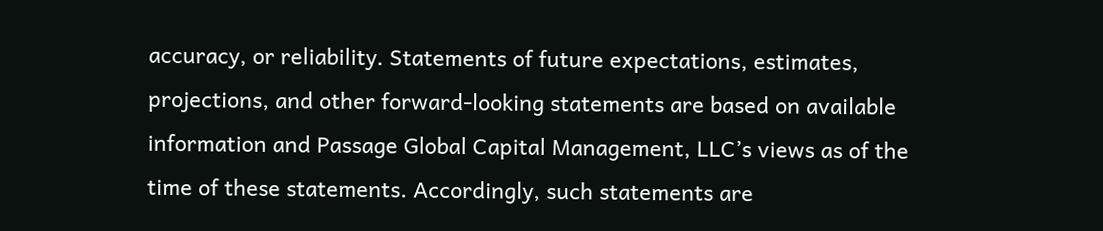accuracy, or reliability. Statements of future expectations, estimates, projections, and other forward-looking statements are based on available information and Passage Global Capital Management, LLC’s views as of the time of these statements. Accordingly, such statements are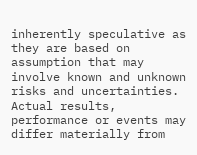inherently speculative as they are based on assumption that may involve known and unknown risks and uncertainties. Actual results, performance or events may differ materially from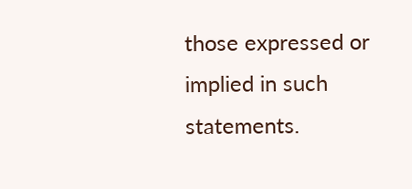those expressed or implied in such statements.